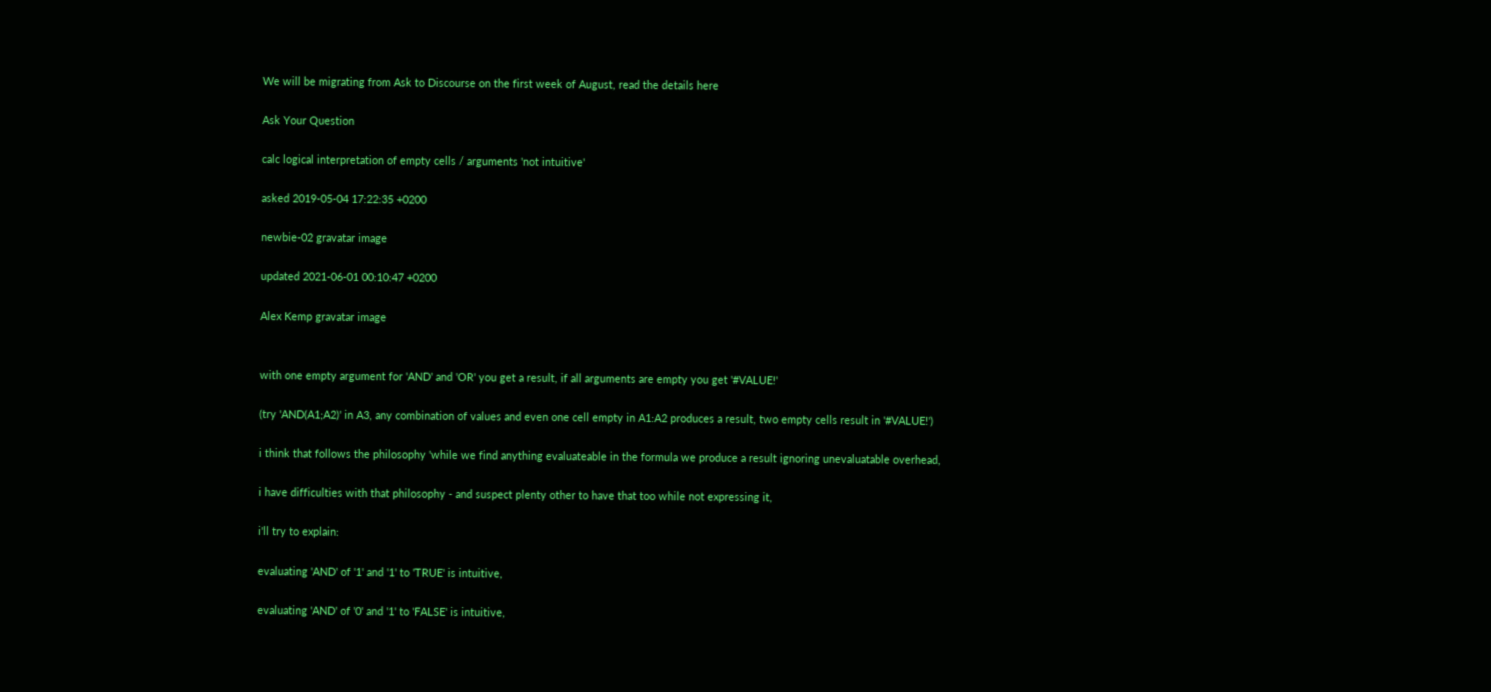We will be migrating from Ask to Discourse on the first week of August, read the details here

Ask Your Question

calc logical interpretation of empty cells / arguments 'not intuitive'

asked 2019-05-04 17:22:35 +0200

newbie-02 gravatar image

updated 2021-06-01 00:10:47 +0200

Alex Kemp gravatar image


with one empty argument for 'AND' and 'OR' you get a result, if all arguments are empty you get '#VALUE!'

(try 'AND(A1;A2)' in A3, any combination of values and even one cell empty in A1:A2 produces a result, two empty cells result in '#VALUE!')

i think that follows the philosophy 'while we find anything evaluateable in the formula we produce a result ignoring unevaluatable overhead,

i have difficulties with that philosophy - and suspect plenty other to have that too while not expressing it,

i'll try to explain:

evaluating 'AND' of '1' and '1' to 'TRUE' is intuitive,

evaluating 'AND' of '0' and '1' to 'FALSE' is intuitive,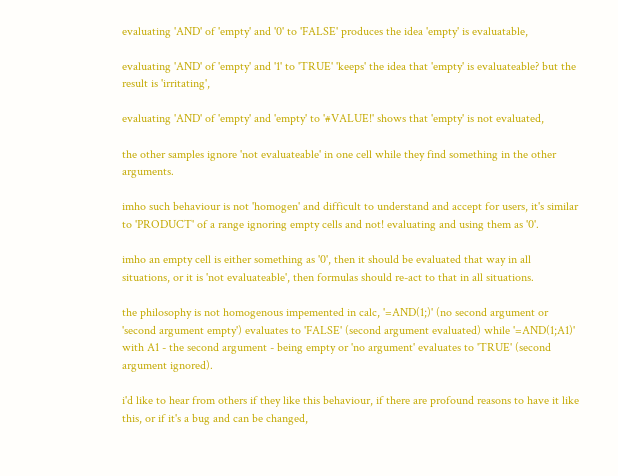evaluating 'AND' of 'empty' and '0' to 'FALSE' produces the idea 'empty' is evaluatable,

evaluating 'AND' of 'empty' and '1' to 'TRUE' 'keeps' the idea that 'empty' is evaluateable? but the result is 'irritating',

evaluating 'AND' of 'empty' and 'empty' to '#VALUE!' shows that 'empty' is not evaluated,

the other samples ignore 'not evaluateable' in one cell while they find something in the other arguments.

imho such behaviour is not 'homogen' and difficult to understand and accept for users, it's similar to 'PRODUCT' of a range ignoring empty cells and not! evaluating and using them as '0'.

imho an empty cell is either something as '0', then it should be evaluated that way in all situations, or it is 'not evaluateable', then formulas should re-act to that in all situations.

the philosophy is not homogenous impemented in calc, '=AND(1;)' (no second argument or 'second argument empty') evaluates to 'FALSE' (second argument evaluated) while '=AND(1;A1)' with A1 - the second argument - being empty or 'no argument' evaluates to 'TRUE' (second argument ignored).

i'd like to hear from others if they like this behaviour, if there are profound reasons to have it like this, or if it's a bug and can be changed,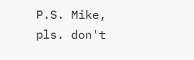P.S. Mike, pls. don't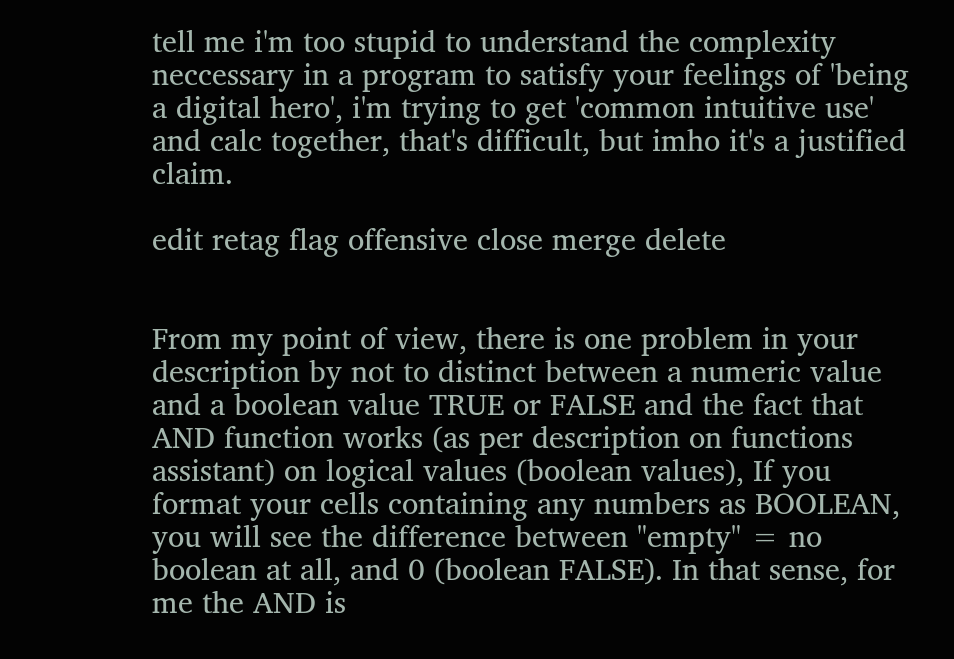tell me i'm too stupid to understand the complexity neccessary in a program to satisfy your feelings of 'being a digital hero', i'm trying to get 'common intuitive use' and calc together, that's difficult, but imho it's a justified claim.

edit retag flag offensive close merge delete


From my point of view, there is one problem in your description by not to distinct between a numeric value and a boolean value TRUE or FALSE and the fact that AND function works (as per description on functions assistant) on logical values (boolean values), If you format your cells containing any numbers as BOOLEAN, you will see the difference between "empty" = no boolean at all, and 0 (boolean FALSE). In that sense, for me the AND is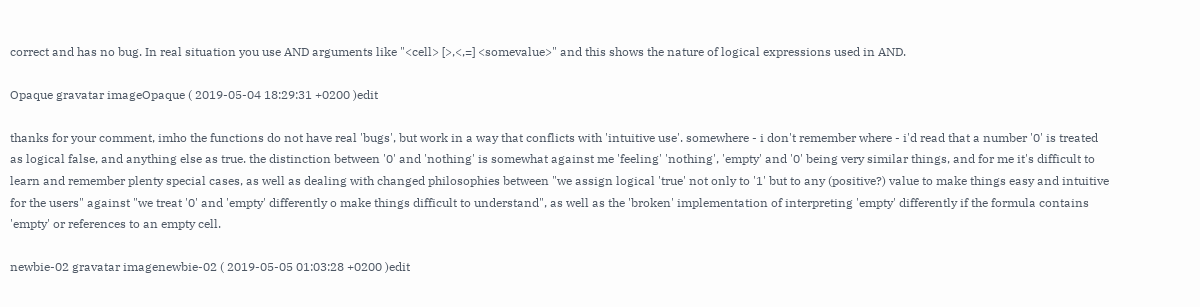correct and has no bug. In real situation you use AND arguments like "<cell> [>,<,=] <somevalue>" and this shows the nature of logical expressions used in AND.

Opaque gravatar imageOpaque ( 2019-05-04 18:29:31 +0200 )edit

thanks for your comment, imho the functions do not have real 'bugs', but work in a way that conflicts with 'intuitive use'. somewhere - i don't remember where - i'd read that a number '0' is treated as logical false, and anything else as true. the distinction between '0' and 'nothing' is somewhat against me 'feeling' 'nothing', 'empty' and '0' being very similar things, and for me it's difficult to learn and remember plenty special cases, as well as dealing with changed philosophies between "we assign logical 'true' not only to '1' but to any (positive?) value to make things easy and intuitive for the users" against "we treat '0' and 'empty' differently o make things difficult to understand", as well as the 'broken' implementation of interpreting 'empty' differently if the formula contains 'empty' or references to an empty cell.

newbie-02 gravatar imagenewbie-02 ( 2019-05-05 01:03:28 +0200 )edit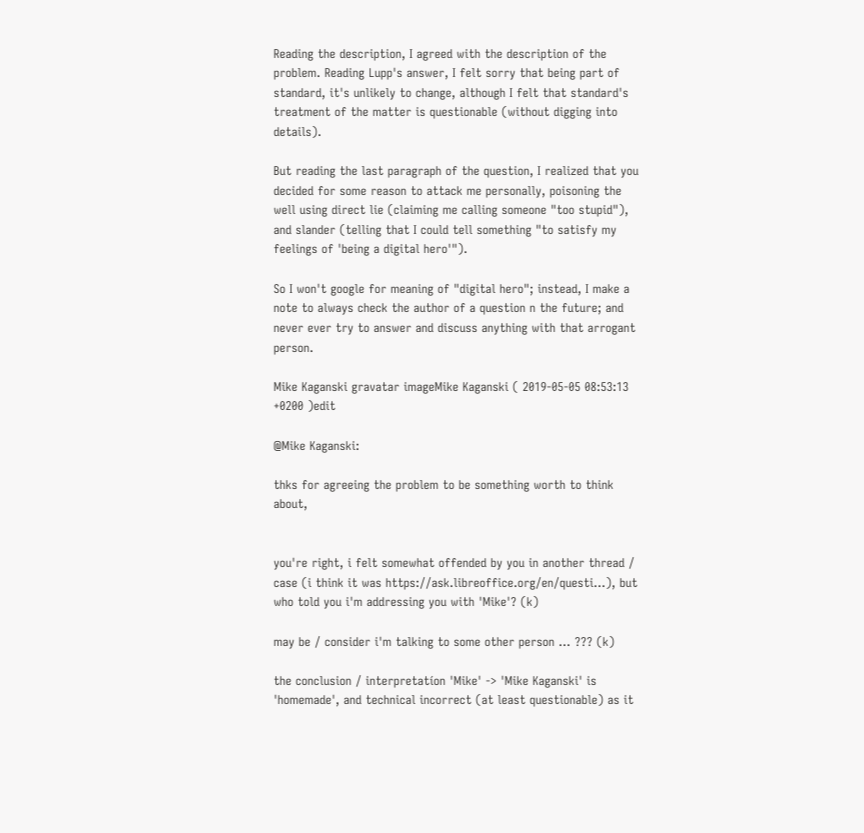Reading the description, I agreed with the description of the problem. Reading Lupp's answer, I felt sorry that being part of standard, it's unlikely to change, although I felt that standard's treatment of the matter is questionable (without digging into details).

But reading the last paragraph of the question, I realized that you decided for some reason to attack me personally, poisoning the well using direct lie (claiming me calling someone "too stupid"), and slander (telling that I could tell something "to satisfy my feelings of 'being a digital hero'").

So I won't google for meaning of "digital hero"; instead, I make a note to always check the author of a question n the future; and never ever try to answer and discuss anything with that arrogant person.

Mike Kaganski gravatar imageMike Kaganski ( 2019-05-05 08:53:13 +0200 )edit

@Mike Kaganski:

thks for agreeing the problem to be something worth to think about,


you're right, i felt somewhat offended by you in another thread / case (i think it was https://ask.libreoffice.org/en/questi...), but who told you i'm addressing you with 'Mike'? (k)

may be / consider i'm talking to some other person ... ??? (k)

the conclusion / interpretatíon 'Mike' -> 'Mike Kaganski' is 'homemade', and technical incorrect (at least questionable) as it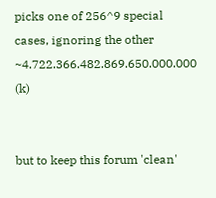picks one of 256^9 special cases, ignoring the other ~4.722.366.482.869.650.000.000 (k)


but to keep this forum 'clean'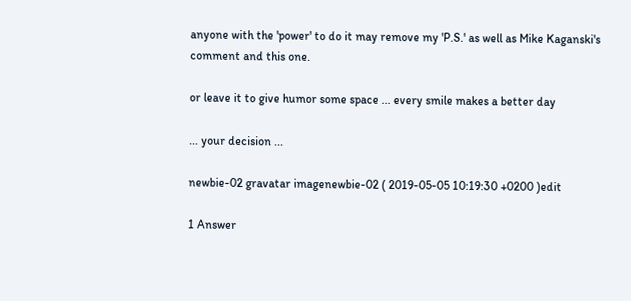anyone with the 'power' to do it may remove my 'P.S.' as well as Mike Kaganski's comment and this one.

or leave it to give humor some space ... every smile makes a better day

... your decision ...

newbie-02 gravatar imagenewbie-02 ( 2019-05-05 10:19:30 +0200 )edit

1 Answer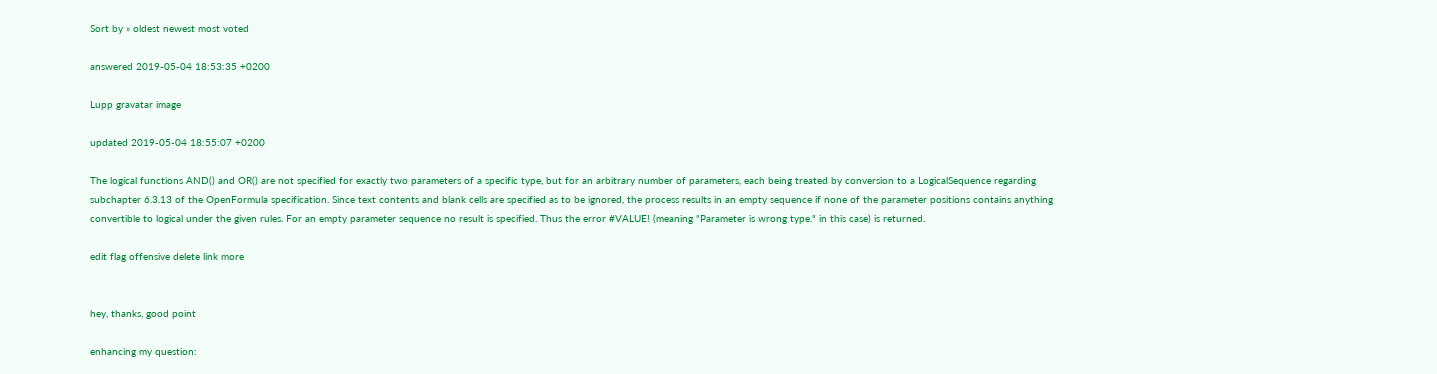Sort by » oldest newest most voted

answered 2019-05-04 18:53:35 +0200

Lupp gravatar image

updated 2019-05-04 18:55:07 +0200

The logical functions AND() and OR() are not specified for exactly two parameters of a specific type, but for an arbitrary number of parameters, each being treated by conversion to a LogicalSequence regarding subchapter 6.3.13 of the OpenFormula specification. Since text contents and blank cells are specified as to be ignored, the process results in an empty sequence if none of the parameter positions contains anything convertible to logical under the given rules. For an empty parameter sequence no result is specified. Thus the error #VALUE! (meaning "Parameter is wrong type." in this case) is returned.

edit flag offensive delete link more


hey, thanks, good point

enhancing my question: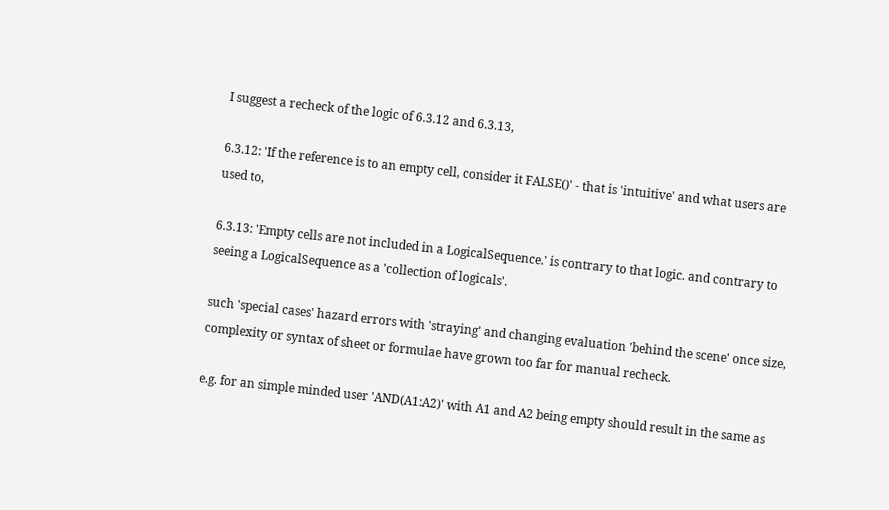I suggest a recheck of the logic of 6.3.12 and 6.3.13,

6.3.12: 'If the reference is to an empty cell, consider it FALSE()' - that is 'intuitive' and what users are used to,

6.3.13: 'Empty cells are not included in a LogicalSequence.' is contrary to that logic. and contrary to seeing a LogicalSequence as a 'collection of logicals'.

such 'special cases' hazard errors with 'straying' and changing evaluation 'behind the scene' once size, complexity or syntax of sheet or formulae have grown too far for manual recheck.

e.g. for an simple minded user 'AND(A1:A2)' with A1 and A2 being empty should result in the same as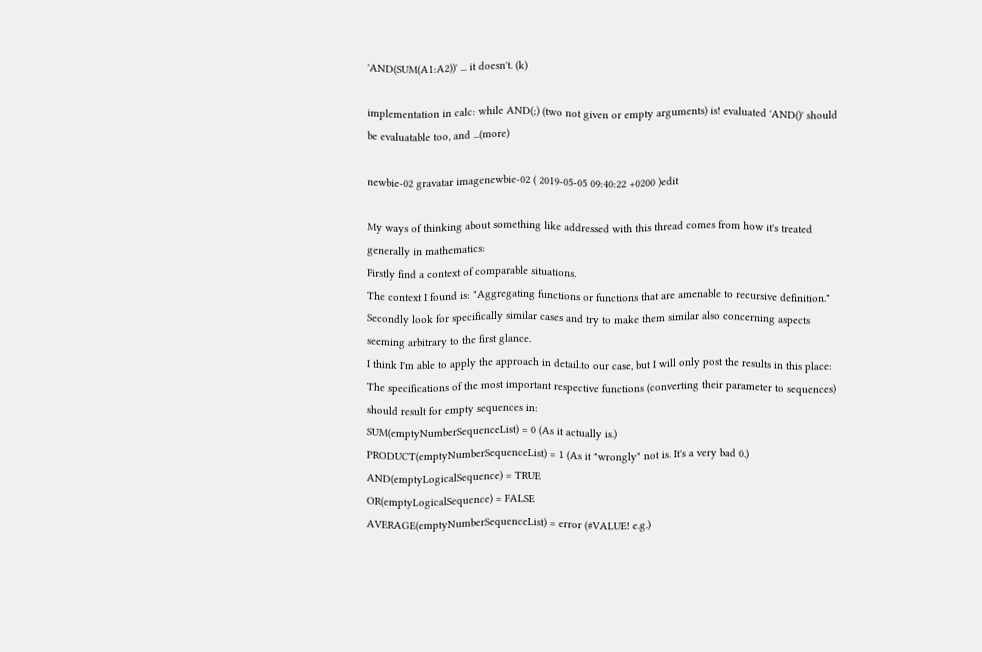'AND(SUM(A1:A2))' ... it doesn't. (k)

implementation in calc: while AND(;) (two not given or empty arguments) is! evaluated 'AND()' should be evaluatable too, and ...(more)

newbie-02 gravatar imagenewbie-02 ( 2019-05-05 09:40:22 +0200 )edit

My ways of thinking about something like addressed with this thread comes from how it's treated generally in mathematics:
Firstly find a context of comparable situations.
The context I found is: "Aggregating functions or functions that are amenable to recursive definition."
Secondly look for specifically similar cases and try to make them similar also concerning aspects seeming arbitrary to the first glance.
I think I'm able to apply the approach in detail.to our case, but I will only post the results in this place:
The specifications of the most important respective functions (converting their parameter to sequences) should result for empty sequences in:
SUM(emptyNumberSequenceList) = 0 (As it actually is.)
PRODUCT(emptyNumberSequenceList) = 1 (As it "wrongly" not is. It's a very bad 0.)
AND(emptyLogicalSequence) = TRUE
OR(emptyLogicalSequence) = FALSE
AVERAGE(emptyNumberSequenceList) = error (#VALUE! e.g.)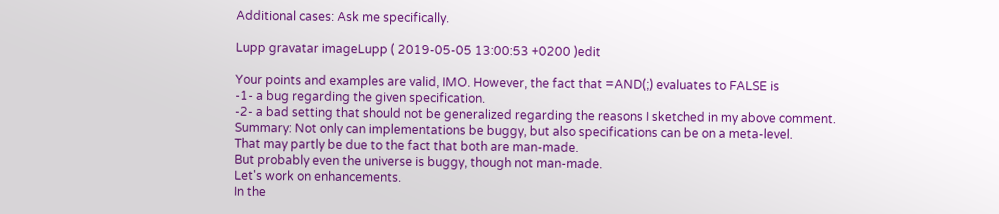Additional cases: Ask me specifically.

Lupp gravatar imageLupp ( 2019-05-05 13:00:53 +0200 )edit

Your points and examples are valid, IMO. However, the fact that =AND(;) evaluates to FALSE is
-1- a bug regarding the given specification.
-2- a bad setting that should not be generalized regarding the reasons I sketched in my above comment.
Summary: Not only can implementations be buggy, but also specifications can be on a meta-level.
That may partly be due to the fact that both are man-made.
But probably even the universe is buggy, though not man-made.
Let's work on enhancements.
In the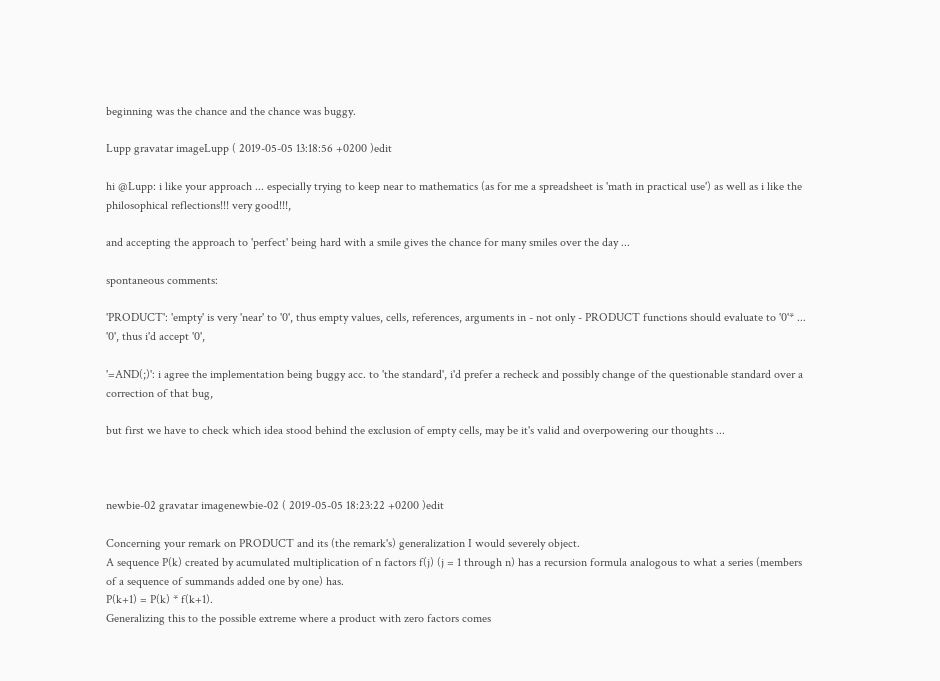beginning was the chance and the chance was buggy.

Lupp gravatar imageLupp ( 2019-05-05 13:18:56 +0200 )edit

hi @Lupp: i like your approach ... especially trying to keep near to mathematics (as for me a spreadsheet is 'math in practical use') as well as i like the philosophical reflections!!! very good!!!,

and accepting the approach to 'perfect' being hard with a smile gives the chance for many smiles over the day ...

spontaneous comments:

'PRODUCT': 'empty' is very 'near' to '0', thus empty values, cells, references, arguments in - not only - PRODUCT functions should evaluate to '0'* ... '0', thus i'd accept '0',

'=AND(;)': i agree the implementation being buggy acc. to 'the standard', i'd prefer a recheck and possibly change of the questionable standard over a correction of that bug,

but first we have to check which idea stood behind the exclusion of empty cells, may be it's valid and overpowering our thoughts ...



newbie-02 gravatar imagenewbie-02 ( 2019-05-05 18:23:22 +0200 )edit

Concerning your remark on PRODUCT and its (the remark's) generalization I would severely object.
A sequence P(k) created by acumulated multiplication of n factors f(j) (j = 1 through n) has a recursion formula analogous to what a series (members of a sequence of summands added one by one) has.
P(k+1) = P(k) * f(k+1).
Generalizing this to the possible extreme where a product with zero factors comes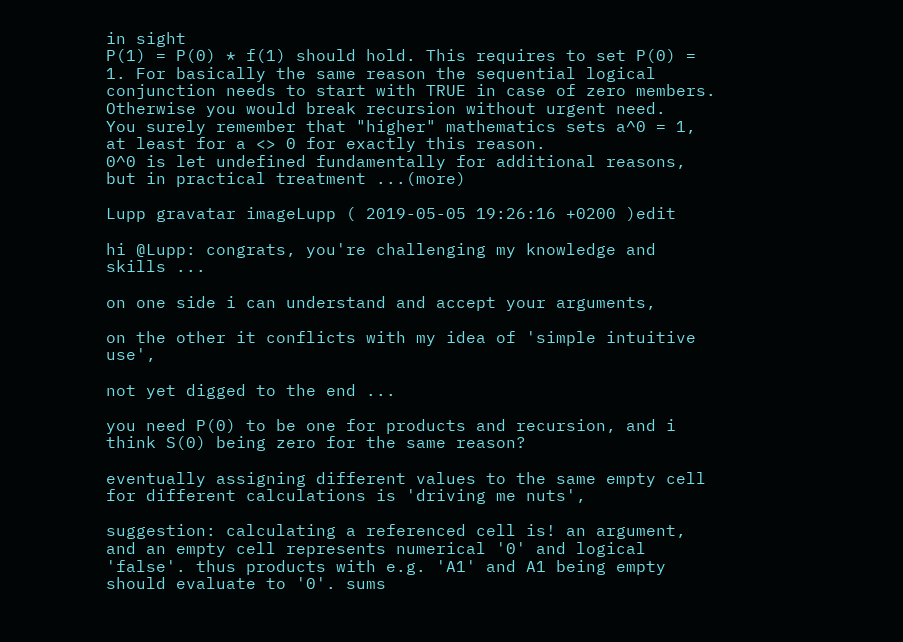in sight
P(1) = P(0) * f(1) should hold. This requires to set P(0) = 1. For basically the same reason the sequential logical conjunction needs to start with TRUE in case of zero members.
Otherwise you would break recursion without urgent need.
You surely remember that "higher" mathematics sets a^0 = 1, at least for a <> 0 for exactly this reason.
0^0 is let undefined fundamentally for additional reasons, but in practical treatment ...(more)

Lupp gravatar imageLupp ( 2019-05-05 19:26:16 +0200 )edit

hi @Lupp: congrats, you're challenging my knowledge and skills ...

on one side i can understand and accept your arguments,

on the other it conflicts with my idea of 'simple intuitive use',

not yet digged to the end ...

you need P(0) to be one for products and recursion, and i think S(0) being zero for the same reason?

eventually assigning different values to the same empty cell for different calculations is 'driving me nuts',

suggestion: calculating a referenced cell is! an argument, and an empty cell represents numerical '0' and logical 'false'. thus products with e.g. 'A1' and A1 being empty should evaluate to '0'. sums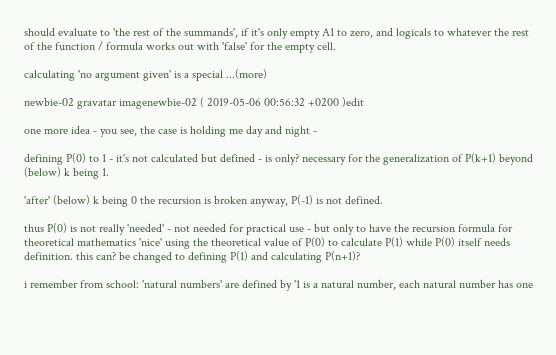should evaluate to 'the rest of the summands', if it's only empty A1 to zero, and logicals to whatever the rest of the function / formula works out with 'false' for the empty cell.

calculating 'no argument given' is a special ...(more)

newbie-02 gravatar imagenewbie-02 ( 2019-05-06 00:56:32 +0200 )edit

one more idea - you see, the case is holding me day and night -

defining P(0) to 1 - it's not calculated but defined - is only? necessary for the generalization of P(k+1) beyond (below) k being 1.

'after' (below) k being 0 the recursion is broken anyway, P(-1) is not defined.

thus P(0) is not really 'needed' - not needed for practical use - but only to have the recursion formula for theoretical mathematics 'nice' using the theoretical value of P(0) to calculate P(1) while P(0) itself needs definition. this can? be changed to defining P(1) and calculating P(n+1)?

i remember from school: 'natural numbers' are defined by '1 is a natural number, each natural number has one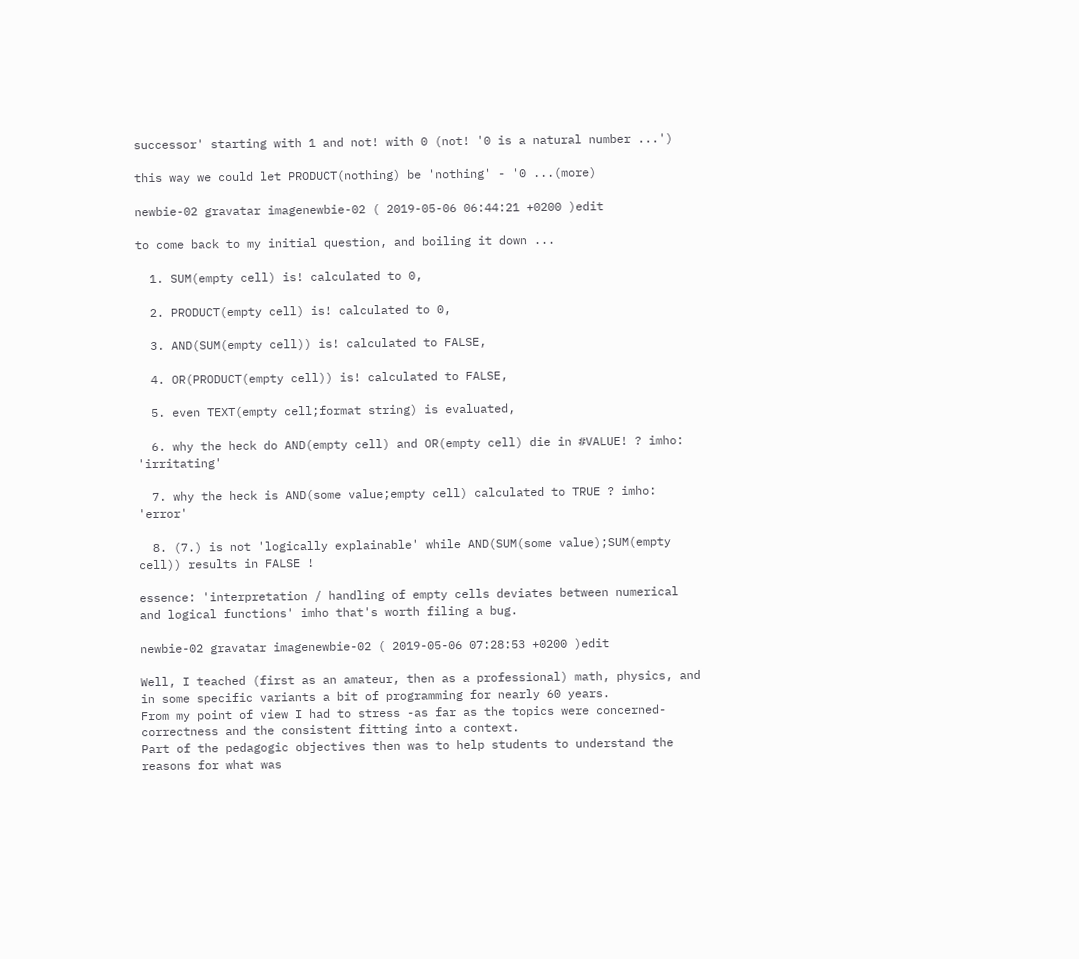successor' starting with 1 and not! with 0 (not! '0 is a natural number ...')

this way we could let PRODUCT(nothing) be 'nothing' - '0 ...(more)

newbie-02 gravatar imagenewbie-02 ( 2019-05-06 06:44:21 +0200 )edit

to come back to my initial question, and boiling it down ...

  1. SUM(empty cell) is! calculated to 0,

  2. PRODUCT(empty cell) is! calculated to 0,

  3. AND(SUM(empty cell)) is! calculated to FALSE,

  4. OR(PRODUCT(empty cell)) is! calculated to FALSE,

  5. even TEXT(empty cell;format string) is evaluated,

  6. why the heck do AND(empty cell) and OR(empty cell) die in #VALUE! ? imho: 'irritating'

  7. why the heck is AND(some value;empty cell) calculated to TRUE ? imho: 'error'

  8. (7.) is not 'logically explainable' while AND(SUM(some value);SUM(empty cell)) results in FALSE !

essence: 'interpretation / handling of empty cells deviates between numerical and logical functions' imho that's worth filing a bug.

newbie-02 gravatar imagenewbie-02 ( 2019-05-06 07:28:53 +0200 )edit

Well, I teached (first as an amateur, then as a professional) math, physics, and in some specific variants a bit of programming for nearly 60 years.
From my point of view I had to stress -as far as the topics were concerned- correctness and the consistent fitting into a context.
Part of the pedagogic objectives then was to help students to understand the reasons for what was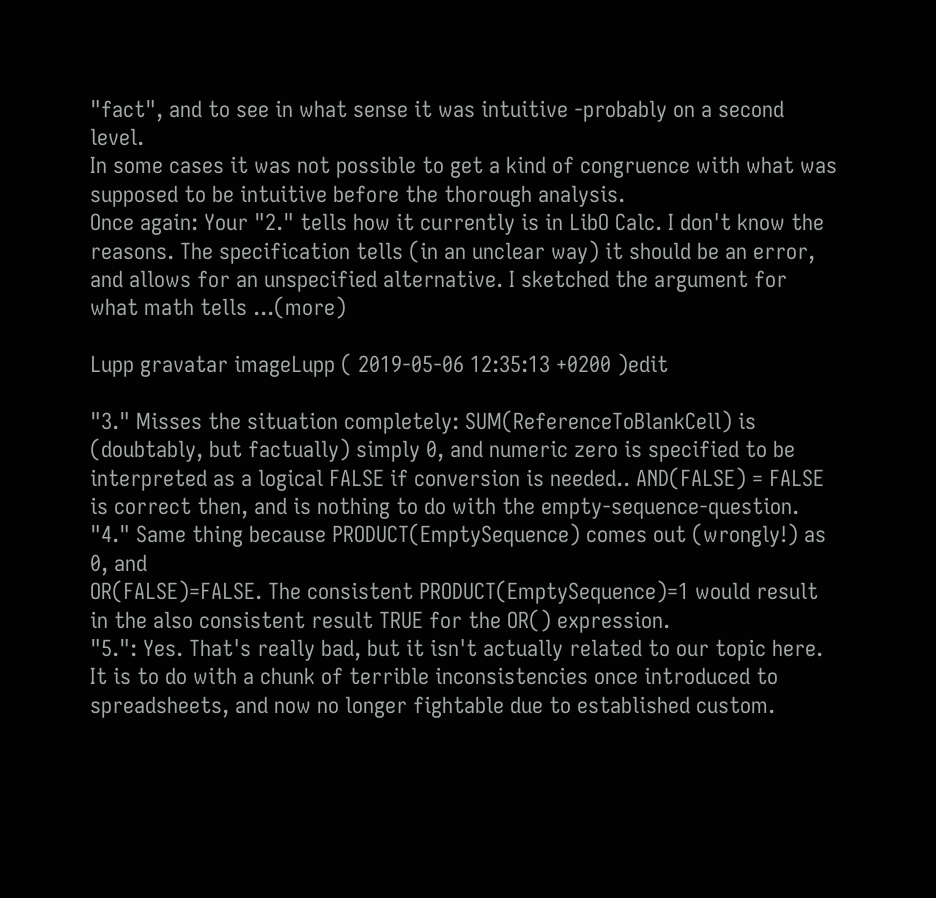"fact", and to see in what sense it was intuitive -probably on a second level.
In some cases it was not possible to get a kind of congruence with what was supposed to be intuitive before the thorough analysis.
Once again: Your "2." tells how it currently is in LibO Calc. I don't know the reasons. The specification tells (in an unclear way) it should be an error, and allows for an unspecified alternative. I sketched the argument for what math tells ...(more)

Lupp gravatar imageLupp ( 2019-05-06 12:35:13 +0200 )edit

"3." Misses the situation completely: SUM(ReferenceToBlankCell) is (doubtably, but factually) simply 0, and numeric zero is specified to be interpreted as a logical FALSE if conversion is needed.. AND(FALSE) = FALSE is correct then, and is nothing to do with the empty-sequence-question.
"4." Same thing because PRODUCT(EmptySequence) comes out (wrongly!) as 0, and
OR(FALSE)=FALSE. The consistent PRODUCT(EmptySequence)=1 would result in the also consistent result TRUE for the OR() expression.
"5.": Yes. That's really bad, but it isn't actually related to our topic here. It is to do with a chunk of terrible inconsistencies once introduced to spreadsheets, and now no longer fightable due to established custom.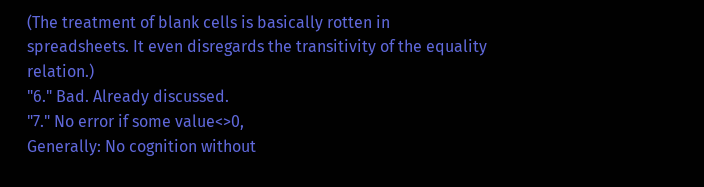(The treatment of blank cells is basically rotten in spreadsheets. It even disregards the transitivity of the equality relation.)
"6." Bad. Already discussed.
"7." No error if some value<>0,
Generally: No cognition without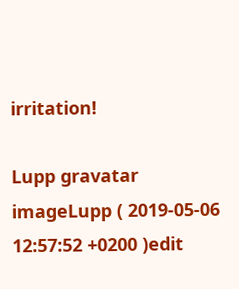irritation!

Lupp gravatar imageLupp ( 2019-05-06 12:57:52 +0200 )edit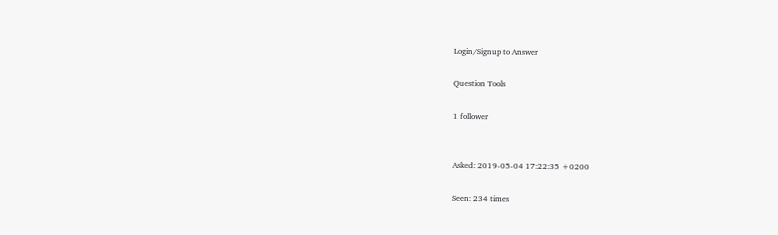Login/Signup to Answer

Question Tools

1 follower


Asked: 2019-05-04 17:22:35 +0200

Seen: 234 times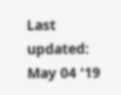Last updated: May 04 '19